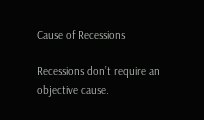Cause of Recessions

Recessions don’t require an objective cause.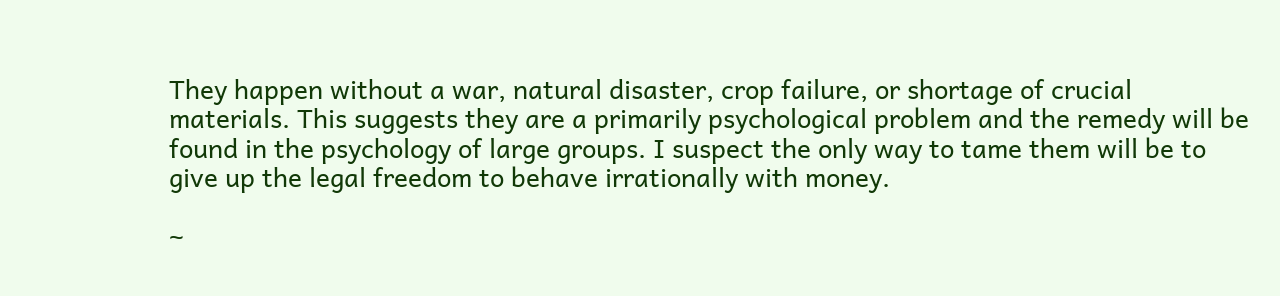They happen without a war, natural disaster, crop failure, or shortage of crucial materials. This suggests they are a primarily psychological problem and the remedy will be found in the psychology of large groups. I suspect the only way to tame them will be to give up the legal freedom to behave irrationally with money.

~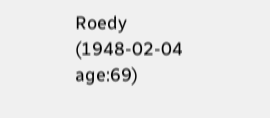Roedy (1948-02-04 age:69)